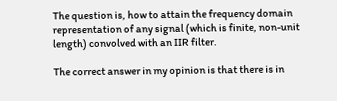The question is, how to attain the frequency domain representation of any signal (which is finite, non-unit length) convolved with an IIR filter.

The correct answer in my opinion is that there is in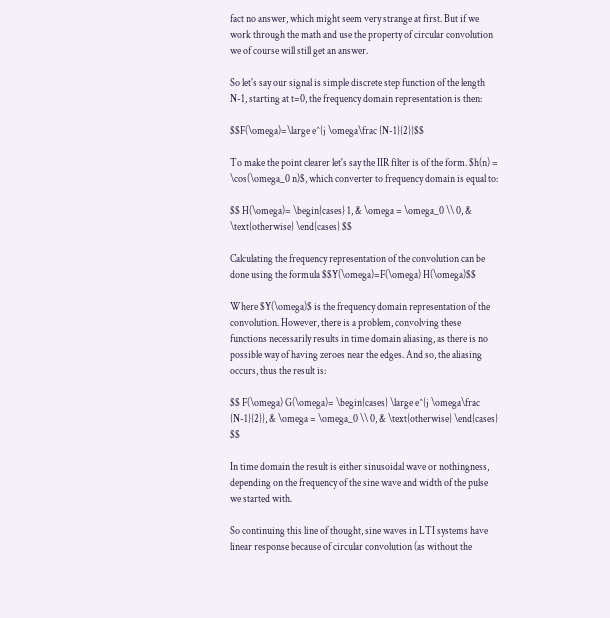fact no answer, which might seem very strange at first. But if we work through the math and use the property of circular convolution we of course will still get an answer.

So let's say our signal is simple discrete step function of the length N-1, starting at t=0, the frequency domain representation is then:

$$F(\omega)=\large e^{j \omega\frac {N-1}{2}}$$

To make the point clearer let's say the IIR filter is of the form. $h(n) = \cos(\omega_0 n)$, which converter to frequency domain is equal to:

$$ H(\omega)= \begin{cases} 1, & \omega = \omega_0 \\ 0, & \text{otherwise} \end{cases} $$

Calculating the frequency representation of the convolution can be done using the formula $$Y(\omega)=F(\omega) H(\omega)$$

Where $Y(\omega)$ is the frequency domain representation of the convolution. However, there is a problem, convolving these functions necessarily results in time domain aliasing, as there is no possible way of having zeroes near the edges. And so, the aliasing occurs, thus the result is:

$$ F(\omega) G(\omega)= \begin{cases} \large e^{j \omega\frac {N-1}{2}}, & \omega = \omega_0 \\ 0, & \text{otherwise} \end{cases} $$

In time domain the result is either sinusoidal wave or nothingness, depending on the frequency of the sine wave and width of the pulse we started with.

So continuing this line of thought, sine waves in LTI systems have linear response because of circular convolution (as without the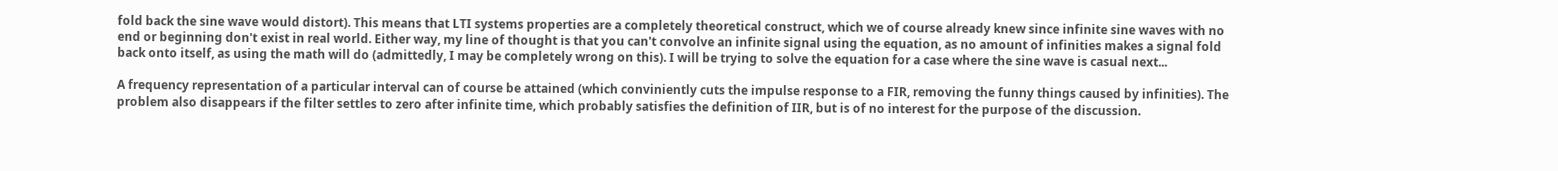fold back the sine wave would distort). This means that LTI systems properties are a completely theoretical construct, which we of course already knew since infinite sine waves with no end or beginning don't exist in real world. Either way, my line of thought is that you can't convolve an infinite signal using the equation, as no amount of infinities makes a signal fold back onto itself, as using the math will do (admittedly, I may be completely wrong on this). I will be trying to solve the equation for a case where the sine wave is casual next...

A frequency representation of a particular interval can of course be attained (which conviniently cuts the impulse response to a FIR, removing the funny things caused by infinities). The problem also disappears if the filter settles to zero after infinite time, which probably satisfies the definition of IIR, but is of no interest for the purpose of the discussion.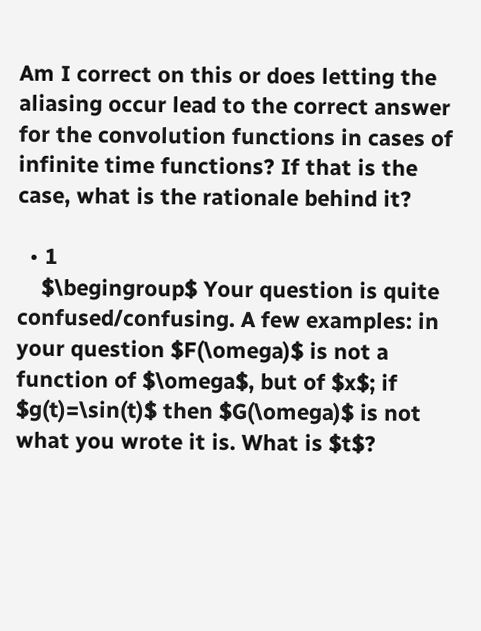Am I correct on this or does letting the aliasing occur lead to the correct answer for the convolution functions in cases of infinite time functions? If that is the case, what is the rationale behind it?

  • 1
    $\begingroup$ Your question is quite confused/confusing. A few examples: in your question $F(\omega)$ is not a function of $\omega$, but of $x$; if $g(t)=\sin(t)$ then $G(\omega)$ is not what you wrote it is. What is $t$?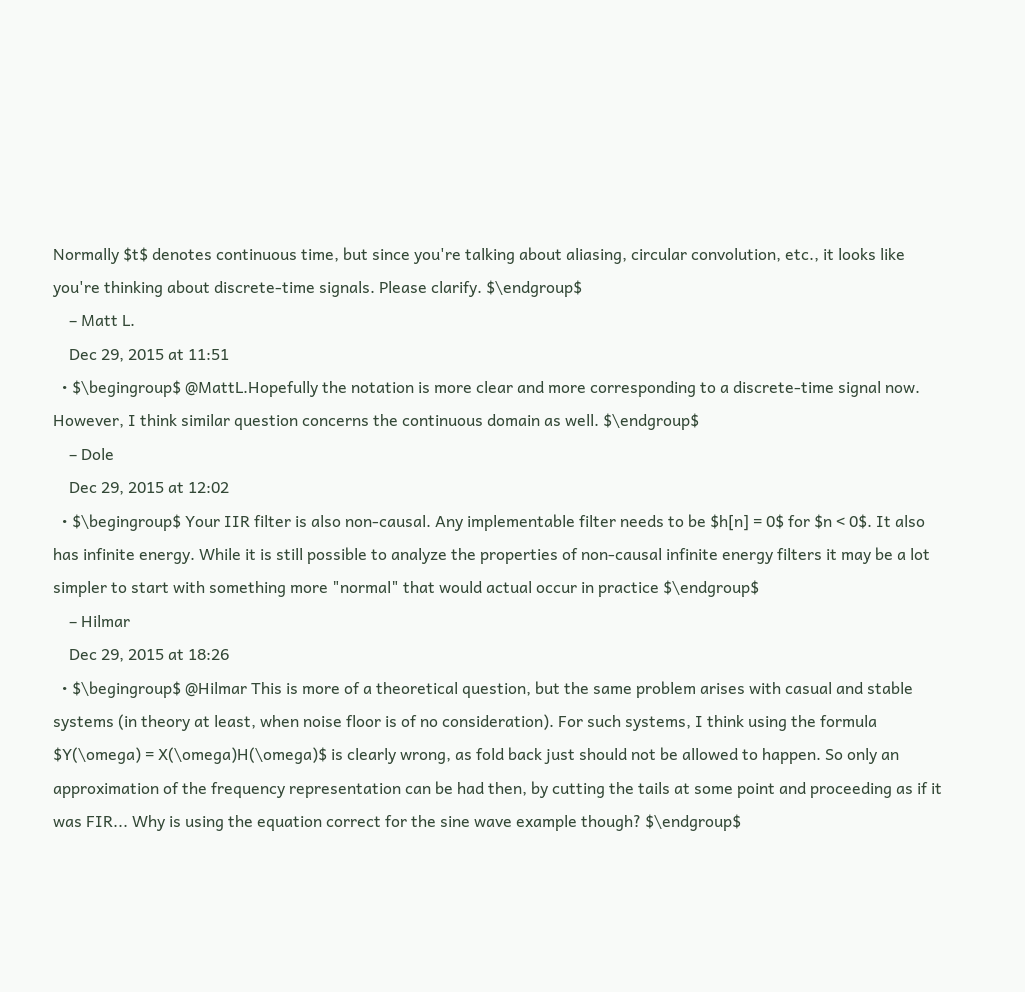Normally $t$ denotes continuous time, but since you're talking about aliasing, circular convolution, etc., it looks like you're thinking about discrete-time signals. Please clarify. $\endgroup$
    – Matt L.
    Dec 29, 2015 at 11:51
  • $\begingroup$ @MattL.Hopefully the notation is more clear and more corresponding to a discrete-time signal now. However, I think similar question concerns the continuous domain as well. $\endgroup$
    – Dole
    Dec 29, 2015 at 12:02
  • $\begingroup$ Your IIR filter is also non-causal. Any implementable filter needs to be $h[n] = 0$ for $n < 0$. It also has infinite energy. While it is still possible to analyze the properties of non-causal infinite energy filters it may be a lot simpler to start with something more "normal" that would actual occur in practice $\endgroup$
    – Hilmar
    Dec 29, 2015 at 18:26
  • $\begingroup$ @Hilmar This is more of a theoretical question, but the same problem arises with casual and stable systems (in theory at least, when noise floor is of no consideration). For such systems, I think using the formula $Y(\omega) = X(\omega)H(\omega)$ is clearly wrong, as fold back just should not be allowed to happen. So only an approximation of the frequency representation can be had then, by cutting the tails at some point and proceeding as if it was FIR... Why is using the equation correct for the sine wave example though? $\endgroup$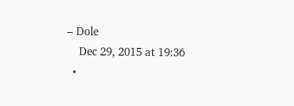– Dole
    Dec 29, 2015 at 19:36
  •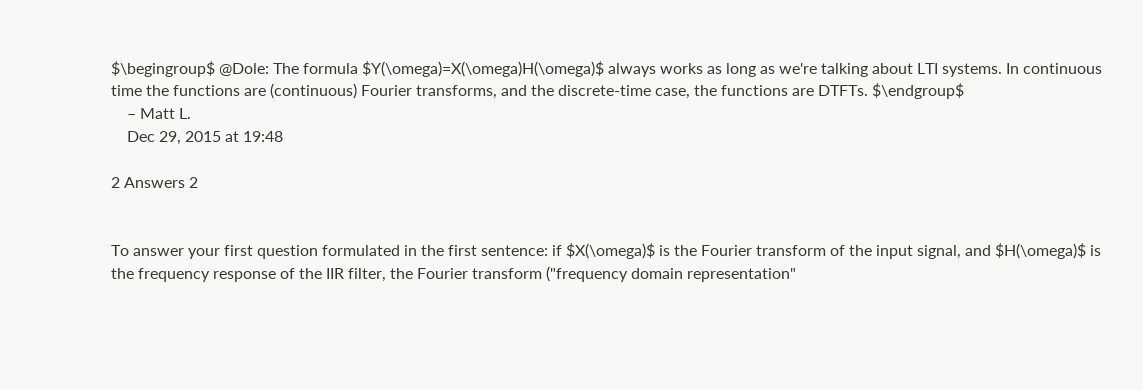$\begingroup$ @Dole: The formula $Y(\omega)=X(\omega)H(\omega)$ always works as long as we're talking about LTI systems. In continuous time the functions are (continuous) Fourier transforms, and the discrete-time case, the functions are DTFTs. $\endgroup$
    – Matt L.
    Dec 29, 2015 at 19:48

2 Answers 2


To answer your first question formulated in the first sentence: if $X(\omega)$ is the Fourier transform of the input signal, and $H(\omega)$ is the frequency response of the IIR filter, the Fourier transform ("frequency domain representation"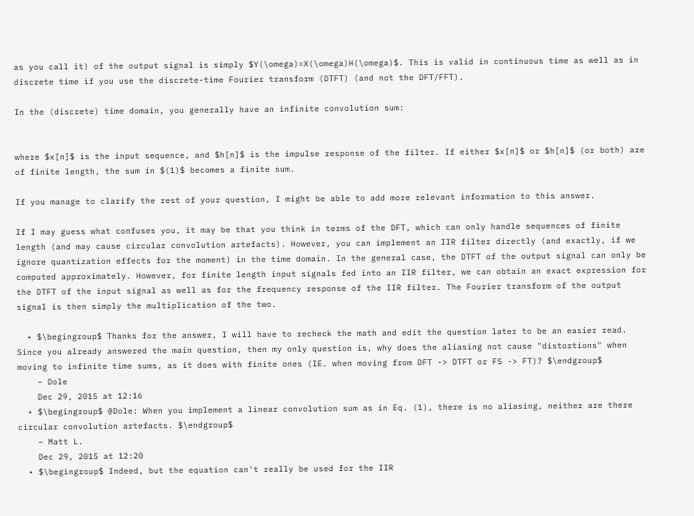as you call it) of the output signal is simply $Y(\omega)=X(\omega)H(\omega)$. This is valid in continuous time as well as in discrete time if you use the discrete-time Fourier transform (DTFT) (and not the DFT/FFT).

In the (discrete) time domain, you generally have an infinite convolution sum:


where $x[n]$ is the input sequence, and $h[n]$ is the impulse response of the filter. If either $x[n]$ or $h[n]$ (or both) are of finite length, the sum in $(1)$ becomes a finite sum.

If you manage to clarify the rest of your question, I might be able to add more relevant information to this answer.

If I may guess what confuses you, it may be that you think in terms of the DFT, which can only handle sequences of finite length (and may cause circular convolution artefacts). However, you can implement an IIR filter directly (and exactly, if we ignore quantization effects for the moment) in the time domain. In the general case, the DTFT of the output signal can only be computed approximately. However, for finite length input signals fed into an IIR filter, we can obtain an exact expression for the DTFT of the input signal as well as for the frequency response of the IIR filter. The Fourier transform of the output signal is then simply the multiplication of the two.

  • $\begingroup$ Thanks for the answer, I will have to recheck the math and edit the question later to be an easier read. Since you already answered the main question, then my only question is, why does the aliasing not cause "distortions" when moving to infinite time sums, as it does with finite ones (IE. when moving from DFT -> DTFT or FS -> FT)? $\endgroup$
    – Dole
    Dec 29, 2015 at 12:16
  • $\begingroup$ @Dole: When you implement a linear convolution sum as in Eq. (1), there is no aliasing, neither are there circular convolution artefacts. $\endgroup$
    – Matt L.
    Dec 29, 2015 at 12:20
  • $\begingroup$ Indeed, but the equation can't really be used for the IIR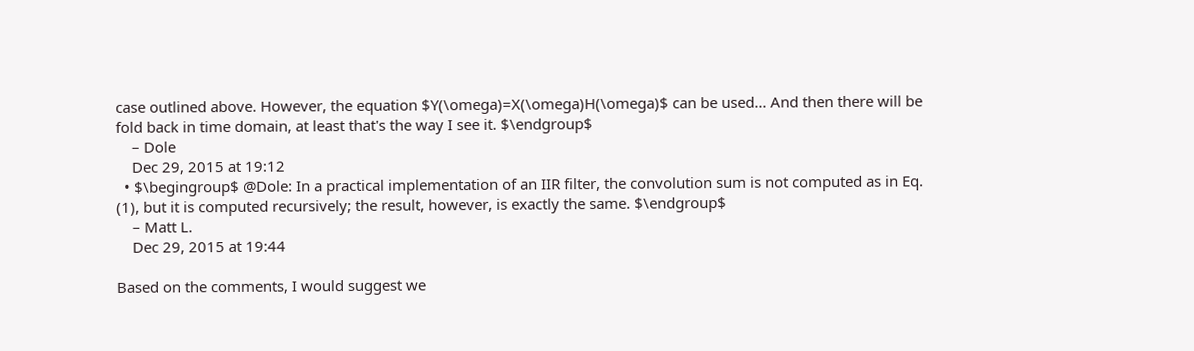case outlined above. However, the equation $Y(\omega)=X(\omega)H(\omega)$ can be used... And then there will be fold back in time domain, at least that's the way I see it. $\endgroup$
    – Dole
    Dec 29, 2015 at 19:12
  • $\begingroup$ @Dole: In a practical implementation of an IIR filter, the convolution sum is not computed as in Eq. (1), but it is computed recursively; the result, however, is exactly the same. $\endgroup$
    – Matt L.
    Dec 29, 2015 at 19:44

Based on the comments, I would suggest we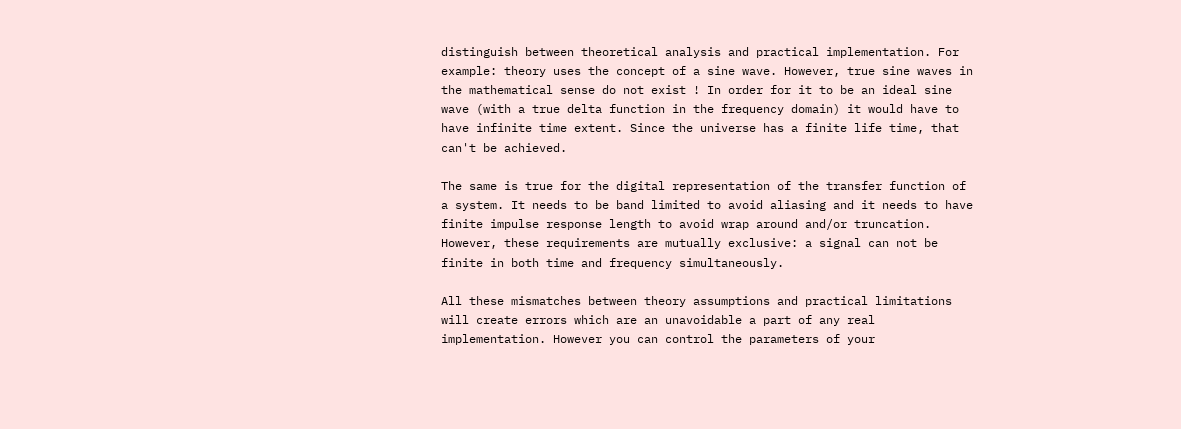distinguish between theoretical analysis and practical implementation. For example: theory uses the concept of a sine wave. However, true sine waves in the mathematical sense do not exist ! In order for it to be an ideal sine wave (with a true delta function in the frequency domain) it would have to have infinite time extent. Since the universe has a finite life time, that can't be achieved.

The same is true for the digital representation of the transfer function of a system. It needs to be band limited to avoid aliasing and it needs to have finite impulse response length to avoid wrap around and/or truncation. However, these requirements are mutually exclusive: a signal can not be finite in both time and frequency simultaneously.

All these mismatches between theory assumptions and practical limitations will create errors which are an unavoidable a part of any real implementation. However you can control the parameters of your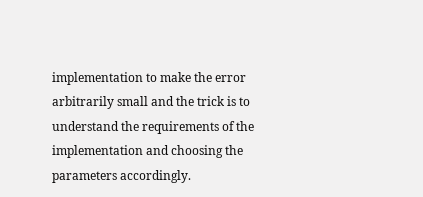implementation to make the error arbitrarily small and the trick is to understand the requirements of the implementation and choosing the parameters accordingly.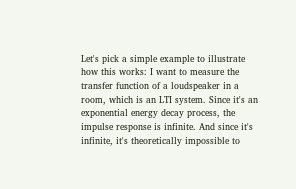Let's pick a simple example to illustrate how this works: I want to measure the transfer function of a loudspeaker in a room, which is an LTI system. Since it's an exponential energy decay process, the impulse response is infinite. And since it's infinite, it's theoretically impossible to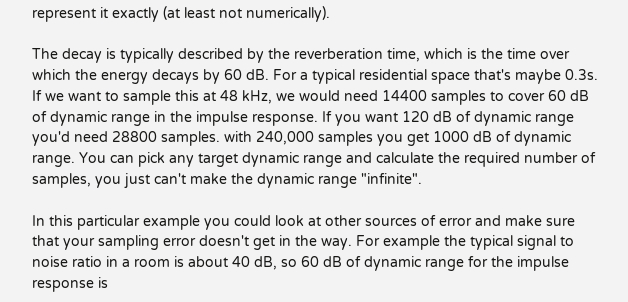represent it exactly (at least not numerically).

The decay is typically described by the reverberation time, which is the time over which the energy decays by 60 dB. For a typical residential space that's maybe 0.3s. If we want to sample this at 48 kHz, we would need 14400 samples to cover 60 dB of dynamic range in the impulse response. If you want 120 dB of dynamic range you'd need 28800 samples. with 240,000 samples you get 1000 dB of dynamic range. You can pick any target dynamic range and calculate the required number of samples, you just can't make the dynamic range "infinite".

In this particular example you could look at other sources of error and make sure that your sampling error doesn't get in the way. For example the typical signal to noise ratio in a room is about 40 dB, so 60 dB of dynamic range for the impulse response is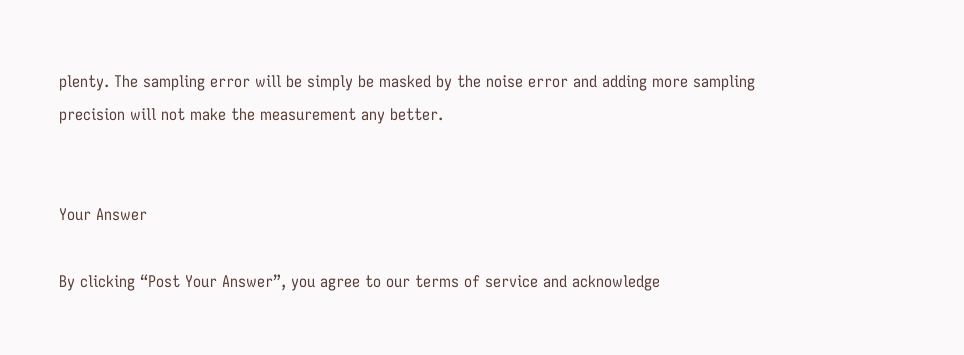plenty. The sampling error will be simply be masked by the noise error and adding more sampling precision will not make the measurement any better.


Your Answer

By clicking “Post Your Answer”, you agree to our terms of service and acknowledge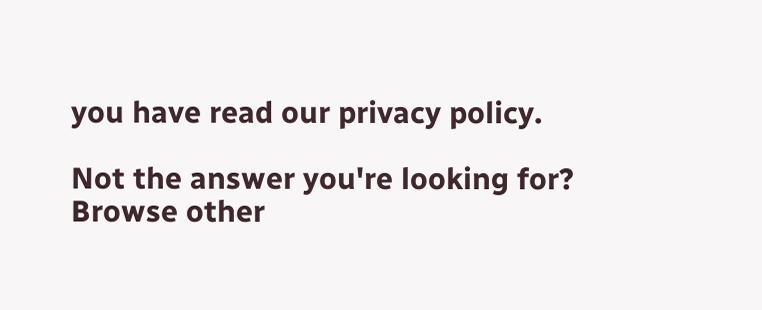you have read our privacy policy.

Not the answer you're looking for? Browse other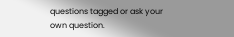questions tagged or ask your own question.